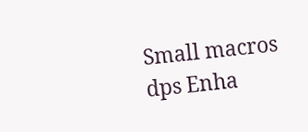Small macros dps Enha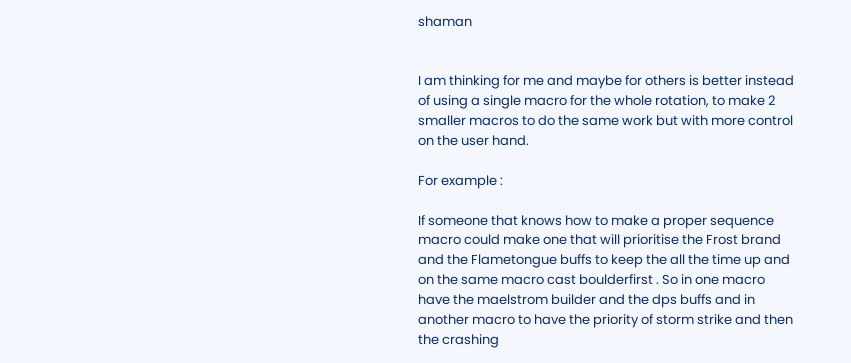shaman


I am thinking for me and maybe for others is better instead of using a single macro for the whole rotation, to make 2 smaller macros to do the same work but with more control on the user hand.

For example :

If someone that knows how to make a proper sequence macro could make one that will prioritise the Frost brand and the Flametongue buffs to keep the all the time up and on the same macro cast boulderfirst . So in one macro have the maelstrom builder and the dps buffs and in another macro to have the priority of storm strike and then the crashing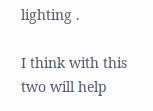lighting .

I think with this two will help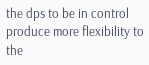the dps to be in control produce more flexibility to the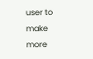user to make more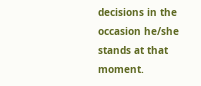decisions in the occasion he/she stands at that moment.